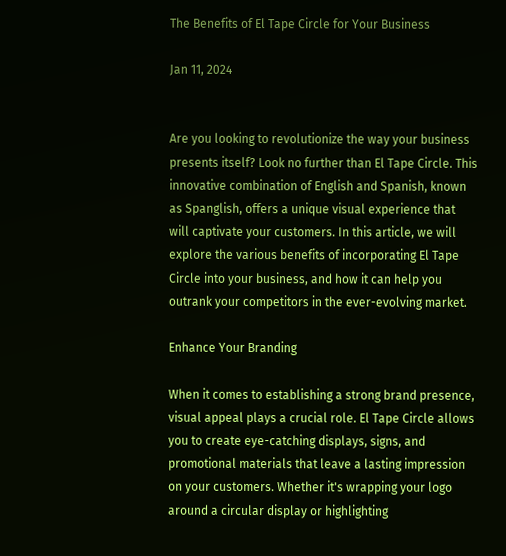The Benefits of El Tape Circle for Your Business

Jan 11, 2024


Are you looking to revolutionize the way your business presents itself? Look no further than El Tape Circle. This innovative combination of English and Spanish, known as Spanglish, offers a unique visual experience that will captivate your customers. In this article, we will explore the various benefits of incorporating El Tape Circle into your business, and how it can help you outrank your competitors in the ever-evolving market.

Enhance Your Branding

When it comes to establishing a strong brand presence, visual appeal plays a crucial role. El Tape Circle allows you to create eye-catching displays, signs, and promotional materials that leave a lasting impression on your customers. Whether it's wrapping your logo around a circular display or highlighting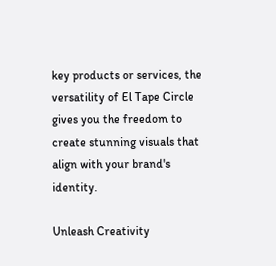key products or services, the versatility of El Tape Circle gives you the freedom to create stunning visuals that align with your brand's identity.

Unleash Creativity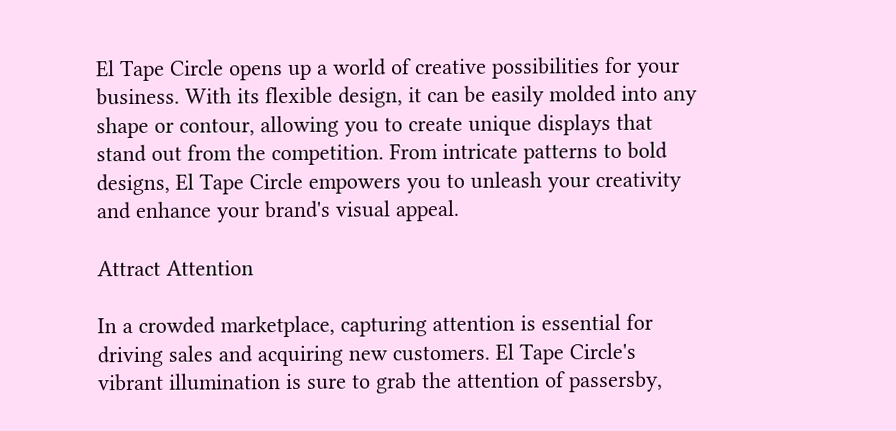El Tape Circle opens up a world of creative possibilities for your business. With its flexible design, it can be easily molded into any shape or contour, allowing you to create unique displays that stand out from the competition. From intricate patterns to bold designs, El Tape Circle empowers you to unleash your creativity and enhance your brand's visual appeal.

Attract Attention

In a crowded marketplace, capturing attention is essential for driving sales and acquiring new customers. El Tape Circle's vibrant illumination is sure to grab the attention of passersby,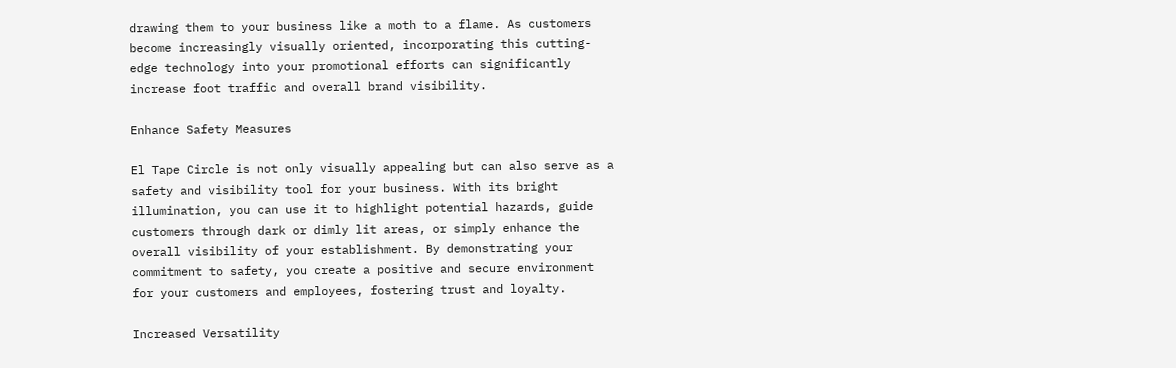drawing them to your business like a moth to a flame. As customers become increasingly visually oriented, incorporating this cutting-edge technology into your promotional efforts can significantly increase foot traffic and overall brand visibility.

Enhance Safety Measures

El Tape Circle is not only visually appealing but can also serve as a safety and visibility tool for your business. With its bright illumination, you can use it to highlight potential hazards, guide customers through dark or dimly lit areas, or simply enhance the overall visibility of your establishment. By demonstrating your commitment to safety, you create a positive and secure environment for your customers and employees, fostering trust and loyalty.

Increased Versatility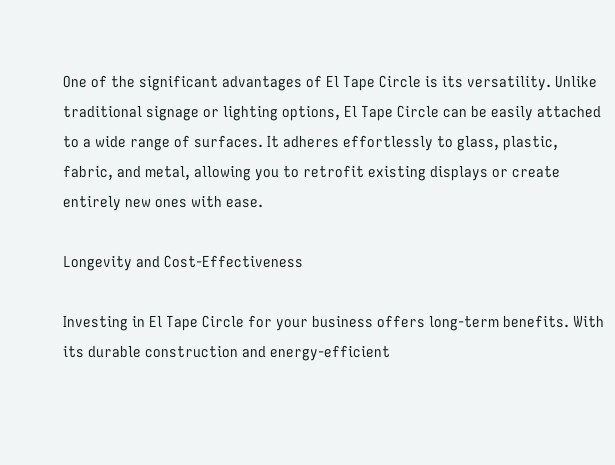One of the significant advantages of El Tape Circle is its versatility. Unlike traditional signage or lighting options, El Tape Circle can be easily attached to a wide range of surfaces. It adheres effortlessly to glass, plastic, fabric, and metal, allowing you to retrofit existing displays or create entirely new ones with ease.

Longevity and Cost-Effectiveness

Investing in El Tape Circle for your business offers long-term benefits. With its durable construction and energy-efficient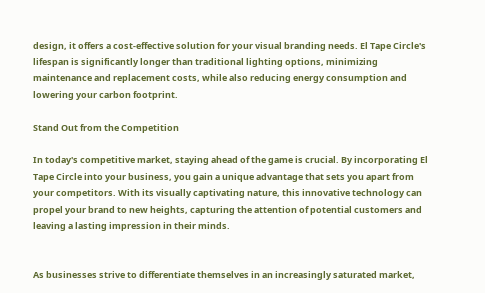design, it offers a cost-effective solution for your visual branding needs. El Tape Circle's lifespan is significantly longer than traditional lighting options, minimizing maintenance and replacement costs, while also reducing energy consumption and lowering your carbon footprint.

Stand Out from the Competition

In today's competitive market, staying ahead of the game is crucial. By incorporating El Tape Circle into your business, you gain a unique advantage that sets you apart from your competitors. With its visually captivating nature, this innovative technology can propel your brand to new heights, capturing the attention of potential customers and leaving a lasting impression in their minds.


As businesses strive to differentiate themselves in an increasingly saturated market,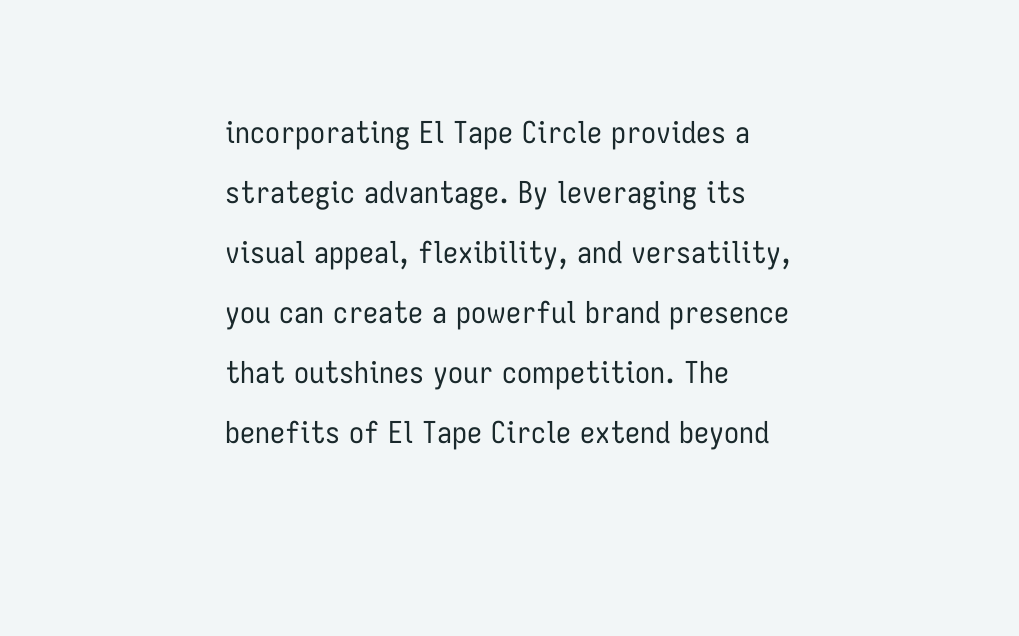incorporating El Tape Circle provides a strategic advantage. By leveraging its visual appeal, flexibility, and versatility, you can create a powerful brand presence that outshines your competition. The benefits of El Tape Circle extend beyond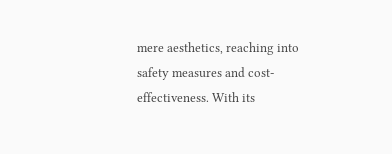mere aesthetics, reaching into safety measures and cost-effectiveness. With its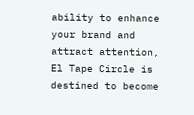ability to enhance your brand and attract attention, El Tape Circle is destined to become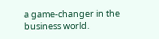a game-changer in the business world.